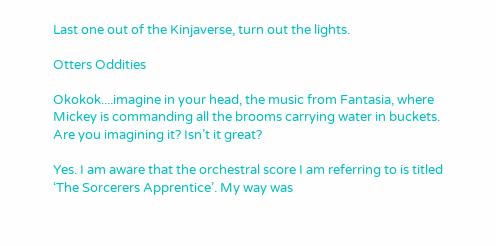Last one out of the Kinjaverse, turn out the lights.

Otters Oddities

Okokok....imagine in your head, the music from Fantasia, where Mickey is commanding all the brooms carrying water in buckets. Are you imagining it? Isn’t it great?

Yes. I am aware that the orchestral score I am referring to is titled ‘The Sorcerers Apprentice’. My way was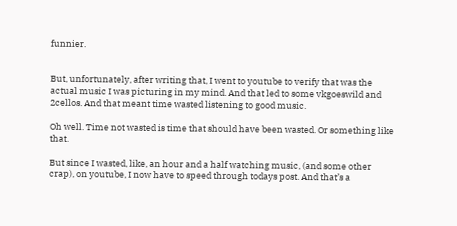funnier.


But, unfortunately, after writing that, I went to youtube to verify that was the actual music I was picturing in my mind. And that led to some vkgoeswild and 2cellos. And that meant time wasted listening to good music.

Oh well. Time not wasted is time that should have been wasted. Or something like that.

But since I wasted, like, an hour and a half watching music, (and some other crap), on youtube, I now have to speed through todays post. And that’s a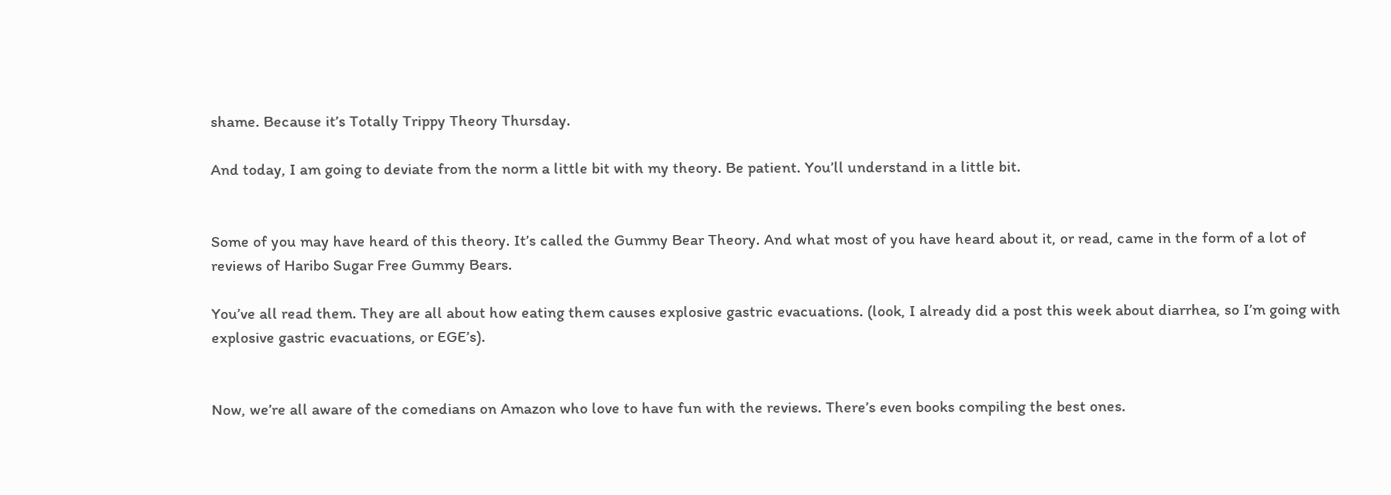shame. Because it’s Totally Trippy Theory Thursday.

And today, I am going to deviate from the norm a little bit with my theory. Be patient. You’ll understand in a little bit.


Some of you may have heard of this theory. It’s called the Gummy Bear Theory. And what most of you have heard about it, or read, came in the form of a lot of reviews of Haribo Sugar Free Gummy Bears.

You’ve all read them. They are all about how eating them causes explosive gastric evacuations. (look, I already did a post this week about diarrhea, so I’m going with explosive gastric evacuations, or EGE’s).


Now, we’re all aware of the comedians on Amazon who love to have fun with the reviews. There’s even books compiling the best ones.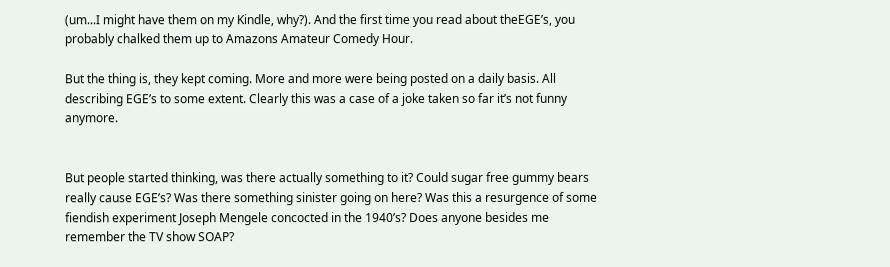(um...I might have them on my Kindle, why?). And the first time you read about theEGE’s, you probably chalked them up to Amazons Amateur Comedy Hour.

But the thing is, they kept coming. More and more were being posted on a daily basis. All describing EGE’s to some extent. Clearly this was a case of a joke taken so far it’s not funny anymore.


But people started thinking, was there actually something to it? Could sugar free gummy bears really cause EGE’s? Was there something sinister going on here? Was this a resurgence of some fiendish experiment Joseph Mengele concocted in the 1940’s? Does anyone besides me remember the TV show SOAP?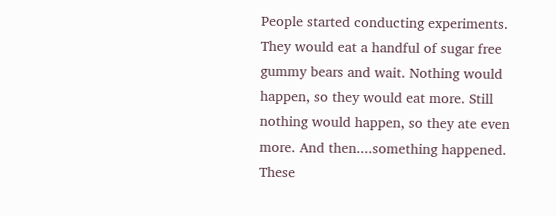People started conducting experiments. They would eat a handful of sugar free gummy bears and wait. Nothing would happen, so they would eat more. Still nothing would happen, so they ate even more. And then....something happened. These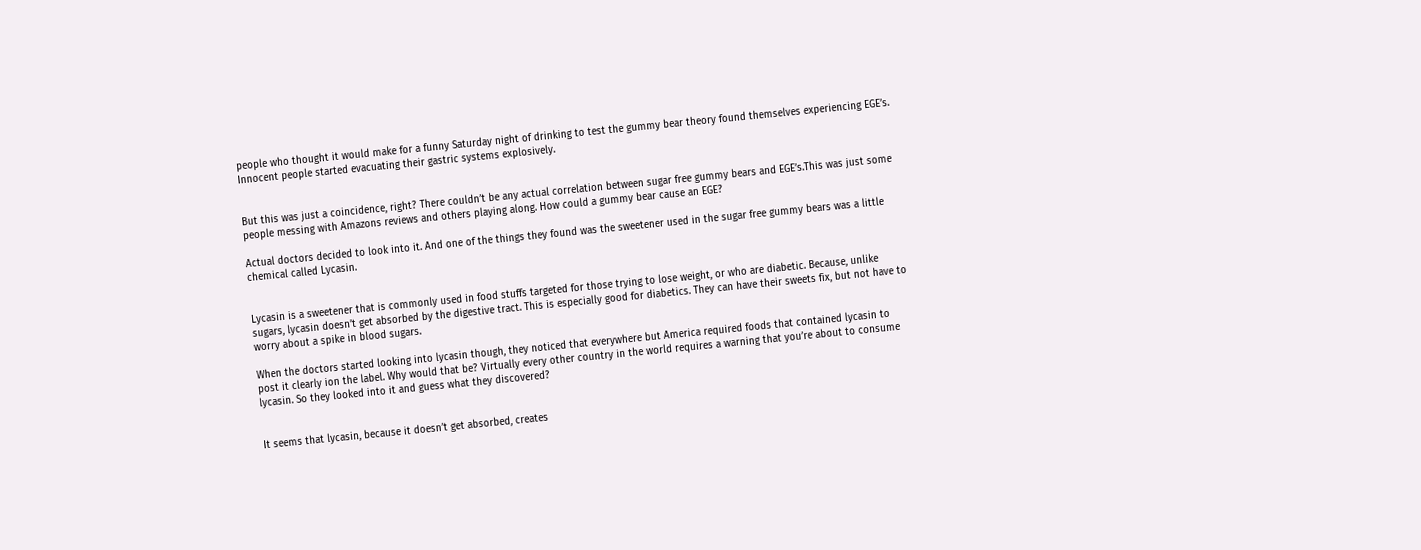people who thought it would make for a funny Saturday night of drinking to test the gummy bear theory found themselves experiencing EGE’s. Innocent people started evacuating their gastric systems explosively.


But this was just a coincidence, right? There couldn’t be any actual correlation between sugar free gummy bears and EGE’s.This was just some people messing with Amazons reviews and others playing along. How could a gummy bear cause an EGE?

Actual doctors decided to look into it. And one of the things they found was the sweetener used in the sugar free gummy bears was a little chemical called Lycasin.


Lycasin is a sweetener that is commonly used in food stuffs targeted for those trying to lose weight, or who are diabetic. Because, unlike sugars, lycasin doesn’t get absorbed by the digestive tract. This is especially good for diabetics. They can have their sweets fix, but not have to worry about a spike in blood sugars.

When the doctors started looking into lycasin though, they noticed that everywhere but America required foods that contained lycasin to post it clearly ion the label. Why would that be? Virtually every other country in the world requires a warning that you’re about to consume lycasin. So they looked into it and guess what they discovered?


It seems that lycasin, because it doesn’t get absorbed, creates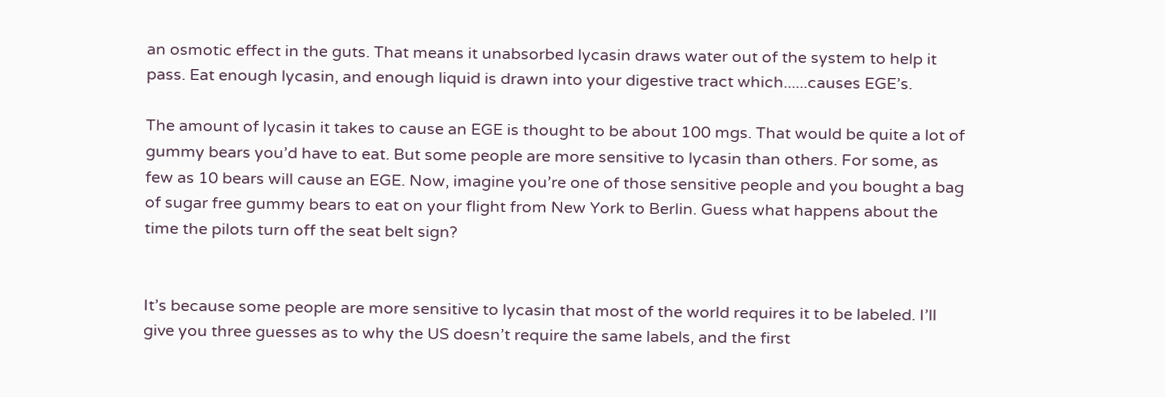an osmotic effect in the guts. That means it unabsorbed lycasin draws water out of the system to help it pass. Eat enough lycasin, and enough liquid is drawn into your digestive tract which......causes EGE’s.

The amount of lycasin it takes to cause an EGE is thought to be about 100 mgs. That would be quite a lot of gummy bears you’d have to eat. But some people are more sensitive to lycasin than others. For some, as few as 10 bears will cause an EGE. Now, imagine you’re one of those sensitive people and you bought a bag of sugar free gummy bears to eat on your flight from New York to Berlin. Guess what happens about the time the pilots turn off the seat belt sign?


It’s because some people are more sensitive to lycasin that most of the world requires it to be labeled. I’ll give you three guesses as to why the US doesn’t require the same labels, and the first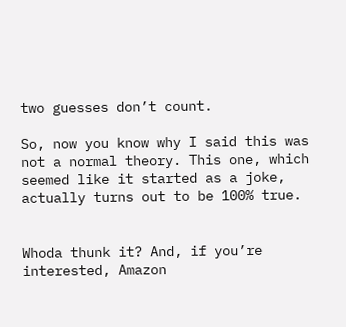two guesses don’t count.

So, now you know why I said this was not a normal theory. This one, which seemed like it started as a joke, actually turns out to be 100% true.


Whoda thunk it? And, if you’re interested, Amazon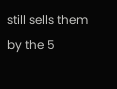still sells them by the 5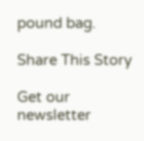pound bag.

Share This Story

Get our newsletter